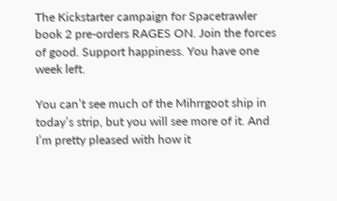The Kickstarter campaign for Spacetrawler book 2 pre-orders RAGES ON. Join the forces of good. Support happiness. You have one week left.

You can’t see much of the Mihrrgoot ship in today’s strip, but you will see more of it. And I’m pretty pleased with how it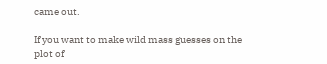came out.

If you want to make wild mass guesses on the plot of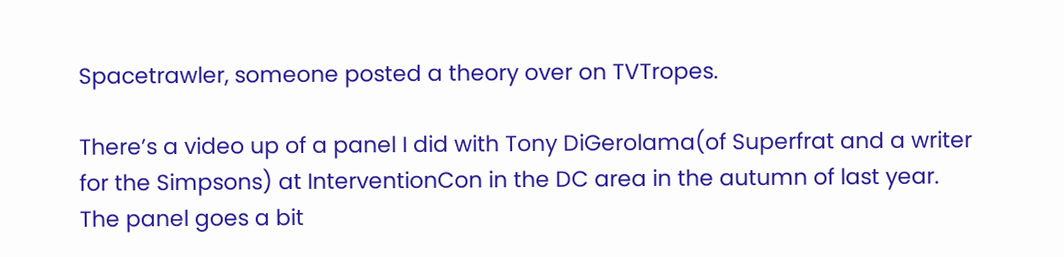Spacetrawler, someone posted a theory over on TVTropes.

There’s a video up of a panel I did with Tony DiGerolama(of Superfrat and a writer for the Simpsons) at InterventionCon in the DC area in the autumn of last year. The panel goes a bit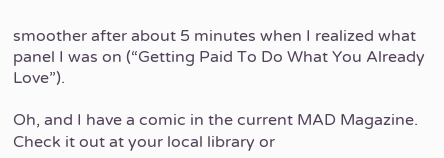smoother after about 5 minutes when I realized what panel I was on (“Getting Paid To Do What You Already Love”).

Oh, and I have a comic in the current MAD Magazine. Check it out at your local library or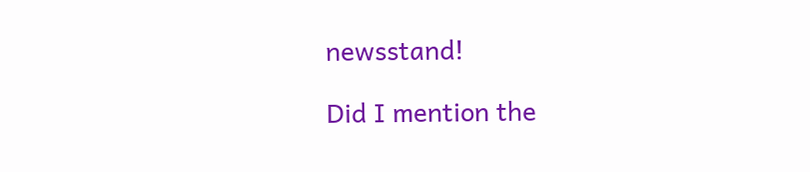newsstand!

Did I mention the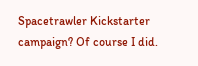Spacetrawler Kickstarter campaign? Of course I did.